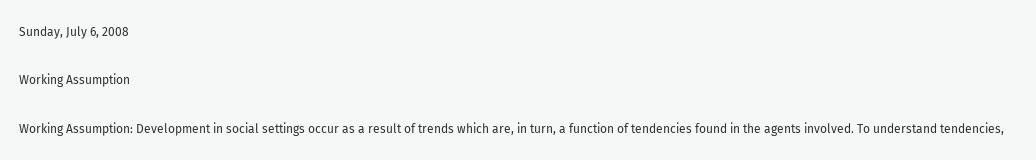Sunday, July 6, 2008

Working Assumption

Working Assumption: Development in social settings occur as a result of trends which are, in turn, a function of tendencies found in the agents involved. To understand tendencies,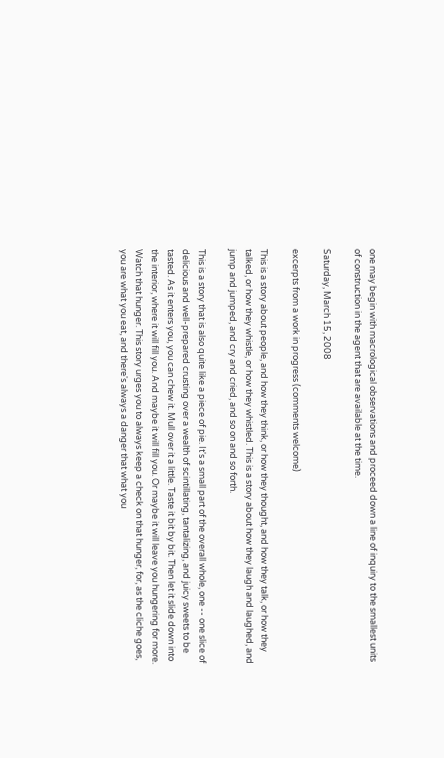one may begin with macrological observations and proceed down a line of inquiry to the smallest units of construction in the agent that are available at the time.

Saturday, March 15, 2008

excerpts from a work in progress (comments welcome)

This is a story about people, and how they think, or how they thought, and how they talk, or how they talked, or how they whistle, or how they whistled. This is a story about how they laugh and laughed, and jump and jumped, and cry and cried, and so on and so forth.

This is a story that is also quite like a piece of pie. It's a small part of the overall whole, one -- one slice of delicious and well-prepared crusting over a wealth of scintillating, tantalizing, and juicy sweets to be tasted. As it enters you, you can chew it. Mull over it a little. Taste it bit by bit. Then let it slide down into the interior, where it will fill you. And maybe it will fill you. Or maybe it will leave you hungering for more. Watch that hunger. This story urges you to always keep a check on that hunger, for, as the cliche goes, you are what you eat, and there's always a danger that what you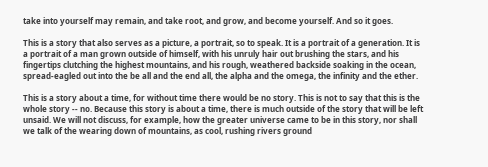take into yourself may remain, and take root, and grow, and become yourself. And so it goes.

This is a story that also serves as a picture, a portrait, so to speak. It is a portrait of a generation. It is a portrait of a man grown outside of himself, with his unruly hair out brushing the stars, and his fingertips clutching the highest mountains, and his rough, weathered backside soaking in the ocean, spread-eagled out into the be all and the end all, the alpha and the omega, the infinity and the ether.

This is a story about a time, for without time there would be no story. This is not to say that this is the whole story -- no. Because this story is about a time, there is much outside of the story that will be left unsaid. We will not discuss, for example, how the greater universe came to be in this story, nor shall we talk of the wearing down of mountains, as cool, rushing rivers ground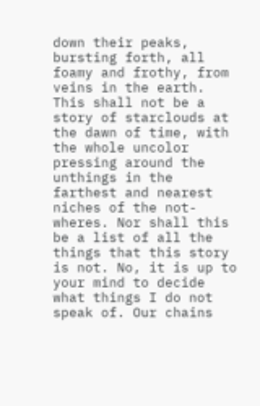down their peaks, bursting forth, all foamy and frothy, from veins in the earth. This shall not be a story of starclouds at the dawn of time, with the whole uncolor pressing around the unthings in the farthest and nearest niches of the not-wheres. Nor shall this be a list of all the things that this story is not. No, it is up to your mind to decide what things I do not speak of. Our chains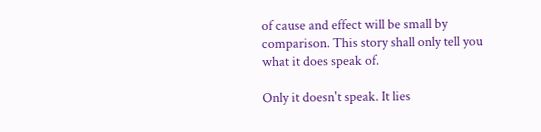of cause and effect will be small by comparison. This story shall only tell you what it does speak of.

Only it doesn't speak. It lies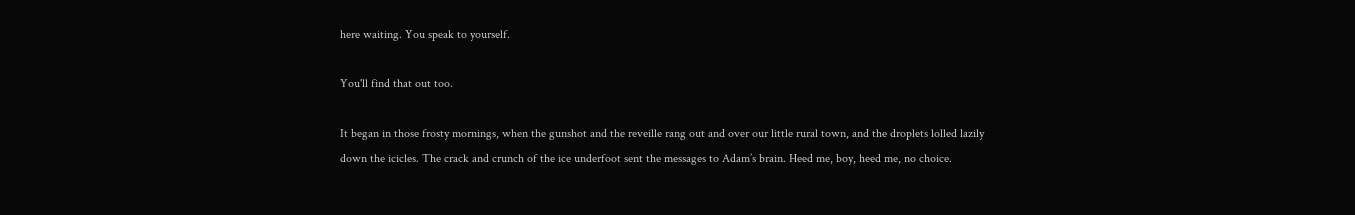here waiting. You speak to yourself.

You'll find that out too.

It began in those frosty mornings, when the gunshot and the reveille rang out and over our little rural town, and the droplets lolled lazily down the icicles. The crack and crunch of the ice underfoot sent the messages to Adam’s brain. Heed me, boy, heed me, no choice.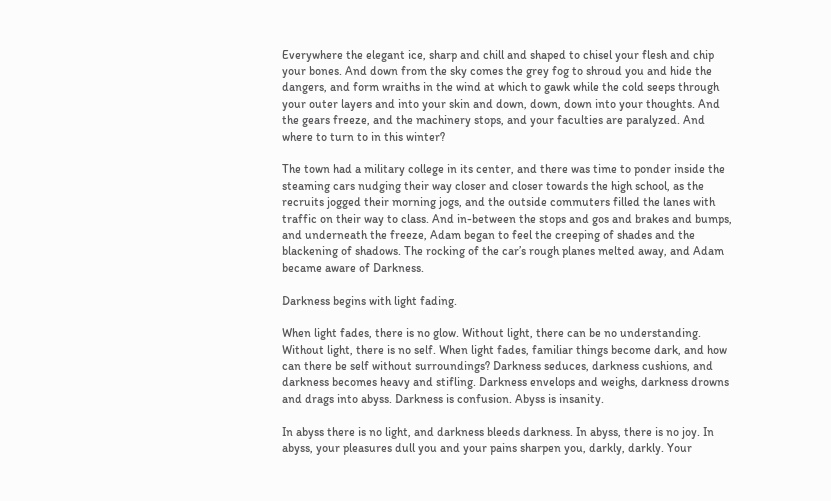Everywhere the elegant ice, sharp and chill and shaped to chisel your flesh and chip your bones. And down from the sky comes the grey fog to shroud you and hide the dangers, and form wraiths in the wind at which to gawk while the cold seeps through your outer layers and into your skin and down, down, down into your thoughts. And the gears freeze, and the machinery stops, and your faculties are paralyzed. And where to turn to in this winter?

The town had a military college in its center, and there was time to ponder inside the steaming cars nudging their way closer and closer towards the high school, as the recruits jogged their morning jogs, and the outside commuters filled the lanes with traffic on their way to class. And in-between the stops and gos and brakes and bumps, and underneath the freeze, Adam began to feel the creeping of shades and the blackening of shadows. The rocking of the car’s rough planes melted away, and Adam became aware of Darkness.

Darkness begins with light fading.

When light fades, there is no glow. Without light, there can be no understanding. Without light, there is no self. When light fades, familiar things become dark, and how can there be self without surroundings? Darkness seduces, darkness cushions, and darkness becomes heavy and stifling. Darkness envelops and weighs, darkness drowns and drags into abyss. Darkness is confusion. Abyss is insanity.

In abyss there is no light, and darkness bleeds darkness. In abyss, there is no joy. In abyss, your pleasures dull you and your pains sharpen you, darkly, darkly. Your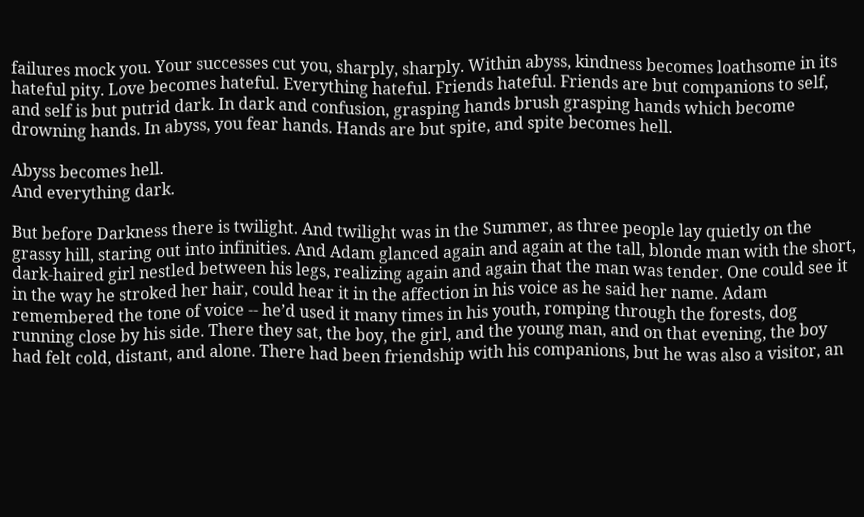failures mock you. Your successes cut you, sharply, sharply. Within abyss, kindness becomes loathsome in its hateful pity. Love becomes hateful. Everything hateful. Friends hateful. Friends are but companions to self, and self is but putrid dark. In dark and confusion, grasping hands brush grasping hands which become drowning hands. In abyss, you fear hands. Hands are but spite, and spite becomes hell.

Abyss becomes hell.
And everything dark.

But before Darkness there is twilight. And twilight was in the Summer, as three people lay quietly on the grassy hill, staring out into infinities. And Adam glanced again and again at the tall, blonde man with the short, dark-haired girl nestled between his legs, realizing again and again that the man was tender. One could see it in the way he stroked her hair, could hear it in the affection in his voice as he said her name. Adam remembered the tone of voice -- he’d used it many times in his youth, romping through the forests, dog running close by his side. There they sat, the boy, the girl, and the young man, and on that evening, the boy had felt cold, distant, and alone. There had been friendship with his companions, but he was also a visitor, an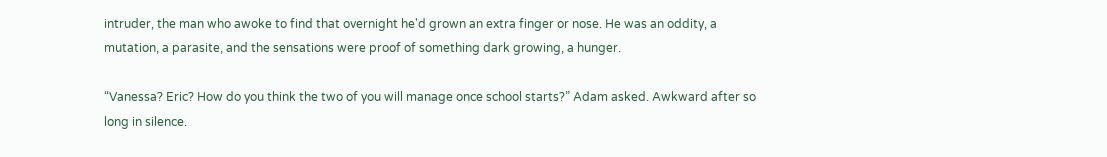intruder, the man who awoke to find that overnight he'd grown an extra finger or nose. He was an oddity, a mutation, a parasite, and the sensations were proof of something dark growing, a hunger.

“Vanessa? Eric? How do you think the two of you will manage once school starts?” Adam asked. Awkward after so long in silence.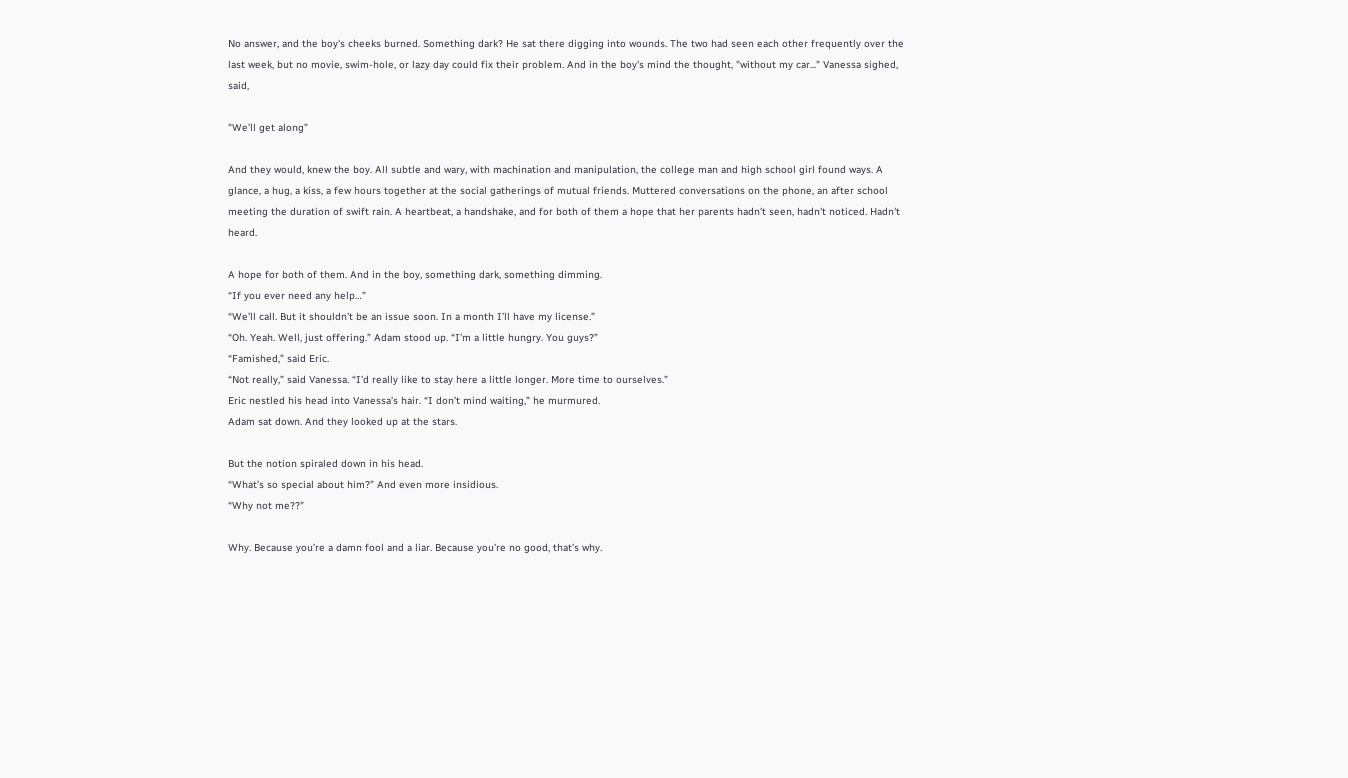No answer, and the boy's cheeks burned. Something dark? He sat there digging into wounds. The two had seen each other frequently over the last week, but no movie, swim-hole, or lazy day could fix their problem. And in the boy's mind the thought, "without my car..." Vanessa sighed, said,

"We’ll get along”

And they would, knew the boy. All subtle and wary, with machination and manipulation, the college man and high school girl found ways. A glance, a hug, a kiss, a few hours together at the social gatherings of mutual friends. Muttered conversations on the phone, an after school meeting the duration of swift rain. A heartbeat, a handshake, and for both of them a hope that her parents hadn't seen, hadn't noticed. Hadn't heard.

A hope for both of them. And in the boy, something dark, something dimming.
“If you ever need any help…”
“We’ll call. But it shouldn’t be an issue soon. In a month I’ll have my license.”
“Oh. Yeah. Well, just offering.” Adam stood up. “I’m a little hungry. You guys?”
“Famished,” said Eric.
“Not really,” said Vanessa. “I’d really like to stay here a little longer. More time to ourselves.”
Eric nestled his head into Vanessa’s hair. “I don’t mind waiting,” he murmured.
Adam sat down. And they looked up at the stars.

But the notion spiraled down in his head.
“What’s so special about him?” And even more insidious.
“Why not me??”

Why. Because you’re a damn fool and a liar. Because you’re no good, that’s why.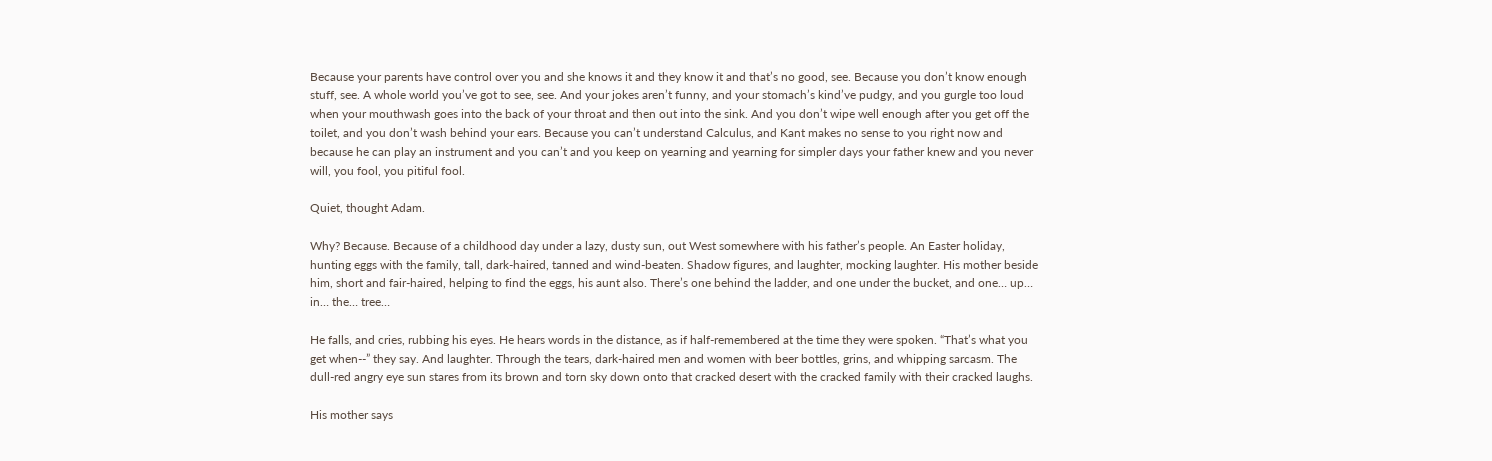Because your parents have control over you and she knows it and they know it and that’s no good, see. Because you don’t know enough stuff, see. A whole world you’ve got to see, see. And your jokes aren’t funny, and your stomach’s kind’ve pudgy, and you gurgle too loud when your mouthwash goes into the back of your throat and then out into the sink. And you don’t wipe well enough after you get off the toilet, and you don’t wash behind your ears. Because you can’t understand Calculus, and Kant makes no sense to you right now and because he can play an instrument and you can’t and you keep on yearning and yearning for simpler days your father knew and you never will, you fool, you pitiful fool.

Quiet, thought Adam.

Why? Because. Because of a childhood day under a lazy, dusty sun, out West somewhere with his father’s people. An Easter holiday, hunting eggs with the family, tall, dark-haired, tanned and wind-beaten. Shadow figures, and laughter, mocking laughter. His mother beside him, short and fair-haired, helping to find the eggs, his aunt also. There’s one behind the ladder, and one under the bucket, and one… up… in… the… tree…

He falls, and cries, rubbing his eyes. He hears words in the distance, as if half-remembered at the time they were spoken. “That’s what you get when--” they say. And laughter. Through the tears, dark-haired men and women with beer bottles, grins, and whipping sarcasm. The dull-red angry eye sun stares from its brown and torn sky down onto that cracked desert with the cracked family with their cracked laughs.

His mother says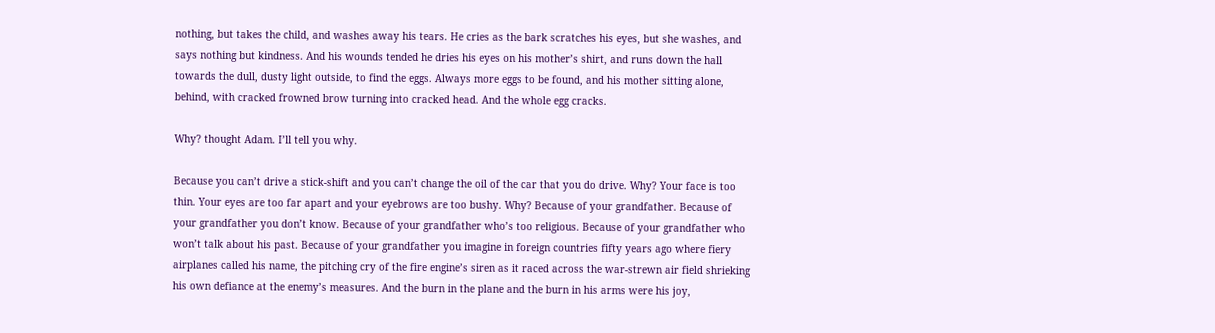nothing, but takes the child, and washes away his tears. He cries as the bark scratches his eyes, but she washes, and says nothing but kindness. And his wounds tended he dries his eyes on his mother’s shirt, and runs down the hall towards the dull, dusty light outside, to find the eggs. Always more eggs to be found, and his mother sitting alone, behind, with cracked frowned brow turning into cracked head. And the whole egg cracks.

Why? thought Adam. I’ll tell you why.

Because you can’t drive a stick-shift and you can’t change the oil of the car that you do drive. Why? Your face is too thin. Your eyes are too far apart and your eyebrows are too bushy. Why? Because of your grandfather. Because of your grandfather you don’t know. Because of your grandfather who’s too religious. Because of your grandfather who won’t talk about his past. Because of your grandfather you imagine in foreign countries fifty years ago where fiery airplanes called his name, the pitching cry of the fire engine’s siren as it raced across the war-strewn air field shrieking his own defiance at the enemy’s measures. And the burn in the plane and the burn in his arms were his joy,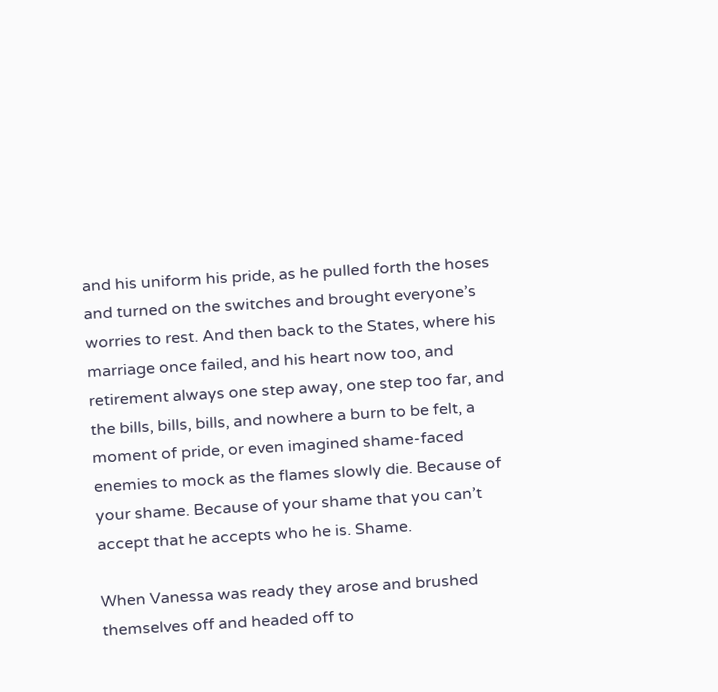and his uniform his pride, as he pulled forth the hoses and turned on the switches and brought everyone’s worries to rest. And then back to the States, where his marriage once failed, and his heart now too, and retirement always one step away, one step too far, and the bills, bills, bills, and nowhere a burn to be felt, a moment of pride, or even imagined shame-faced enemies to mock as the flames slowly die. Because of your shame. Because of your shame that you can’t accept that he accepts who he is. Shame.

When Vanessa was ready they arose and brushed themselves off and headed off to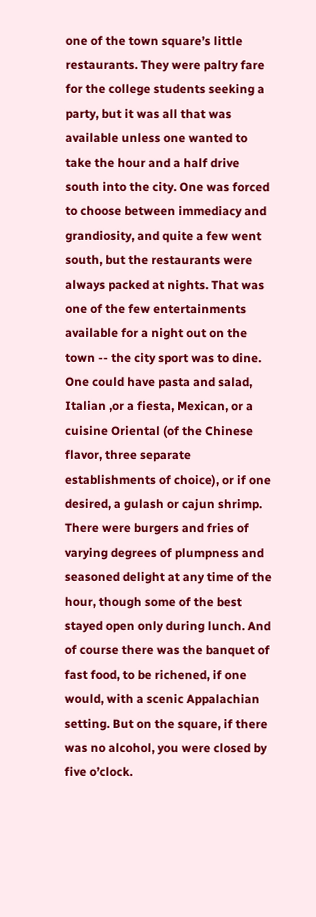one of the town square’s little restaurants. They were paltry fare for the college students seeking a party, but it was all that was available unless one wanted to take the hour and a half drive south into the city. One was forced to choose between immediacy and grandiosity, and quite a few went south, but the restaurants were always packed at nights. That was one of the few entertainments available for a night out on the town -- the city sport was to dine. One could have pasta and salad, Italian ,or a fiesta, Mexican, or a cuisine Oriental (of the Chinese flavor, three separate establishments of choice), or if one desired, a gulash or cajun shrimp. There were burgers and fries of varying degrees of plumpness and seasoned delight at any time of the hour, though some of the best stayed open only during lunch. And of course there was the banquet of fast food, to be richened, if one would, with a scenic Appalachian setting. But on the square, if there was no alcohol, you were closed by five o’clock.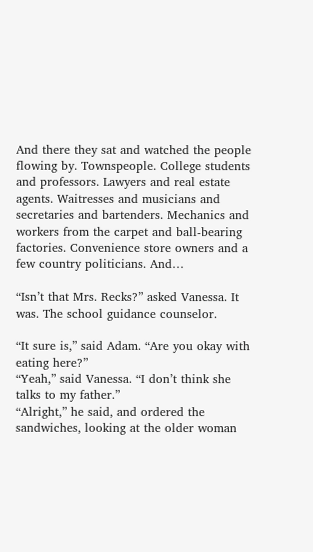And there they sat and watched the people flowing by. Townspeople. College students and professors. Lawyers and real estate agents. Waitresses and musicians and secretaries and bartenders. Mechanics and workers from the carpet and ball-bearing factories. Convenience store owners and a few country politicians. And…

“Isn’t that Mrs. Recks?” asked Vanessa. It was. The school guidance counselor.

“It sure is,” said Adam. “Are you okay with eating here?”
“Yeah,” said Vanessa. “I don’t think she talks to my father.”
“Alright,” he said, and ordered the sandwiches, looking at the older woman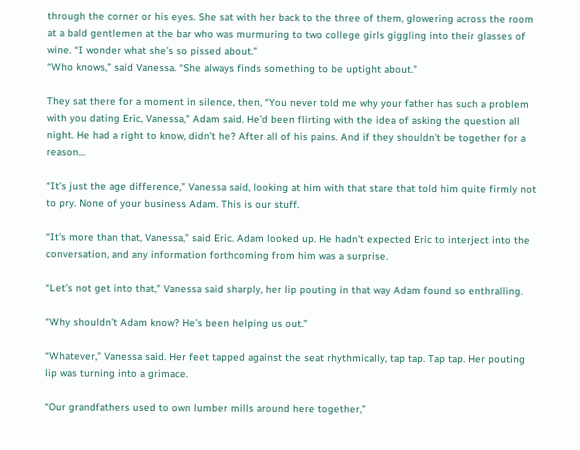through the corner or his eyes. She sat with her back to the three of them, glowering across the room at a bald gentlemen at the bar who was murmuring to two college girls giggling into their glasses of wine. “I wonder what she’s so pissed about.”
“Who knows,” said Vanessa. “She always finds something to be uptight about.”

They sat there for a moment in silence, then, “You never told me why your father has such a problem with you dating Eric, Vanessa,” Adam said. He’d been flirting with the idea of asking the question all night. He had a right to know, didn’t he? After all of his pains. And if they shouldn’t be together for a reason…

“It’s just the age difference,” Vanessa said, looking at him with that stare that told him quite firmly not to pry. None of your business Adam. This is our stuff.

“It’s more than that, Vanessa,” said Eric. Adam looked up. He hadn’t expected Eric to interject into the conversation, and any information forthcoming from him was a surprise.

“Let’s not get into that,” Vanessa said sharply, her lip pouting in that way Adam found so enthralling.

“Why shouldn’t Adam know? He’s been helping us out.”

“Whatever,” Vanessa said. Her feet tapped against the seat rhythmically, tap tap. Tap tap. Her pouting lip was turning into a grimace.

“Our grandfathers used to own lumber mills around here together,”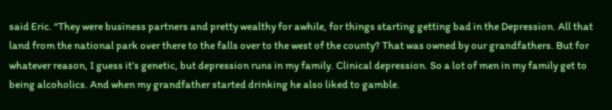said Eric. “They were business partners and pretty wealthy for awhile, for things starting getting bad in the Depression. All that land from the national park over there to the falls over to the west of the county? That was owned by our grandfathers. But for whatever reason, I guess it’s genetic, but depression runs in my family. Clinical depression. So a lot of men in my family get to being alcoholics. And when my grandfather started drinking he also liked to gamble.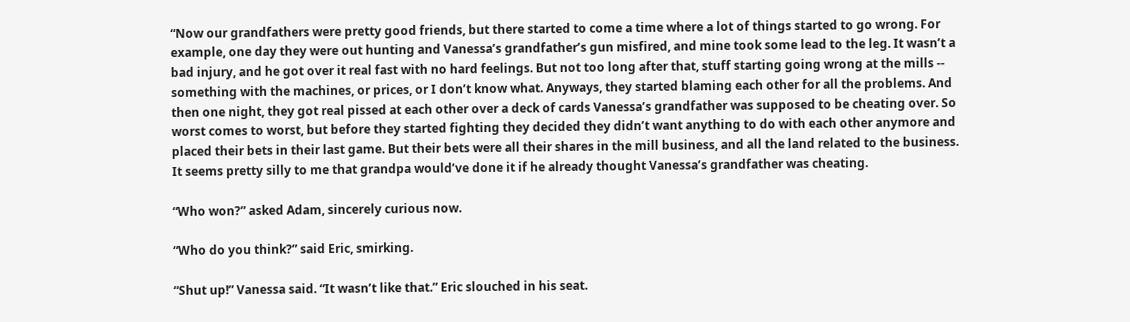“Now our grandfathers were pretty good friends, but there started to come a time where a lot of things started to go wrong. For example, one day they were out hunting and Vanessa’s grandfather’s gun misfired, and mine took some lead to the leg. It wasn’t a bad injury, and he got over it real fast with no hard feelings. But not too long after that, stuff starting going wrong at the mills -- something with the machines, or prices, or I don’t know what. Anyways, they started blaming each other for all the problems. And then one night, they got real pissed at each other over a deck of cards Vanessa’s grandfather was supposed to be cheating over. So worst comes to worst, but before they started fighting they decided they didn’t want anything to do with each other anymore and placed their bets in their last game. But their bets were all their shares in the mill business, and all the land related to the business. It seems pretty silly to me that grandpa would’ve done it if he already thought Vanessa’s grandfather was cheating.

“Who won?” asked Adam, sincerely curious now.

“Who do you think?” said Eric, smirking.

“Shut up!” Vanessa said. “It wasn’t like that.” Eric slouched in his seat.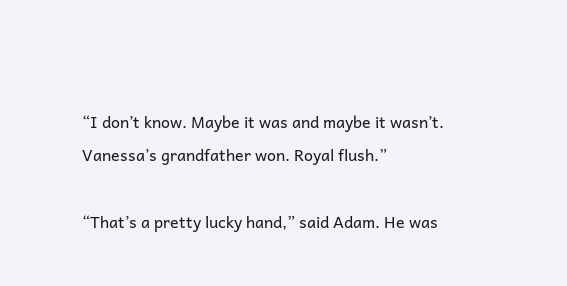“I don’t know. Maybe it was and maybe it wasn’t. Vanessa’s grandfather won. Royal flush.”

“That’s a pretty lucky hand,” said Adam. He was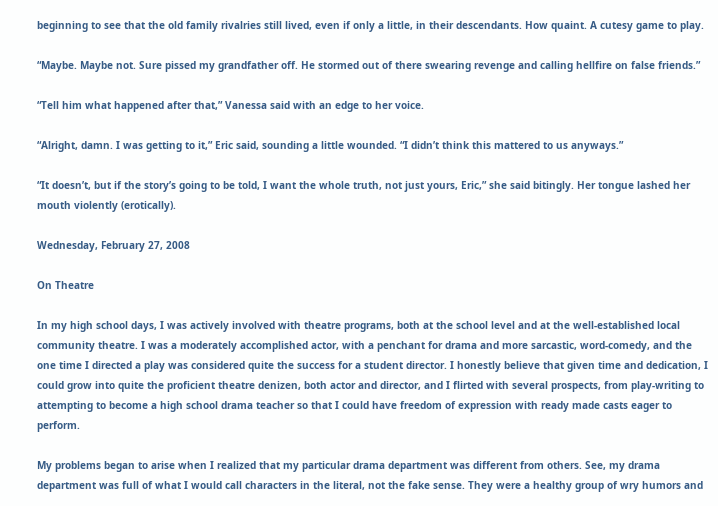beginning to see that the old family rivalries still lived, even if only a little, in their descendants. How quaint. A cutesy game to play.

“Maybe. Maybe not. Sure pissed my grandfather off. He stormed out of there swearing revenge and calling hellfire on false friends.”

“Tell him what happened after that,” Vanessa said with an edge to her voice.

“Alright, damn. I was getting to it,” Eric said, sounding a little wounded. “I didn’t think this mattered to us anyways.”

“It doesn’t, but if the story’s going to be told, I want the whole truth, not just yours, Eric,” she said bitingly. Her tongue lashed her mouth violently (erotically).

Wednesday, February 27, 2008

On Theatre

In my high school days, I was actively involved with theatre programs, both at the school level and at the well-established local community theatre. I was a moderately accomplished actor, with a penchant for drama and more sarcastic, word-comedy, and the one time I directed a play was considered quite the success for a student director. I honestly believe that given time and dedication, I could grow into quite the proficient theatre denizen, both actor and director, and I flirted with several prospects, from play-writing to attempting to become a high school drama teacher so that I could have freedom of expression with ready made casts eager to perform.

My problems began to arise when I realized that my particular drama department was different from others. See, my drama department was full of what I would call characters in the literal, not the fake sense. They were a healthy group of wry humors and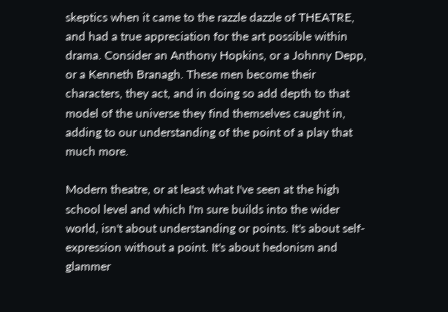skeptics when it came to the razzle dazzle of THEATRE, and had a true appreciation for the art possible within drama. Consider an Anthony Hopkins, or a Johnny Depp, or a Kenneth Branagh. These men become their characters, they act, and in doing so add depth to that model of the universe they find themselves caught in, adding to our understanding of the point of a play that much more.

Modern theatre, or at least what I've seen at the high school level and which I'm sure builds into the wider world, isn't about understanding or points. It's about self-expression without a point. It's about hedonism and glammer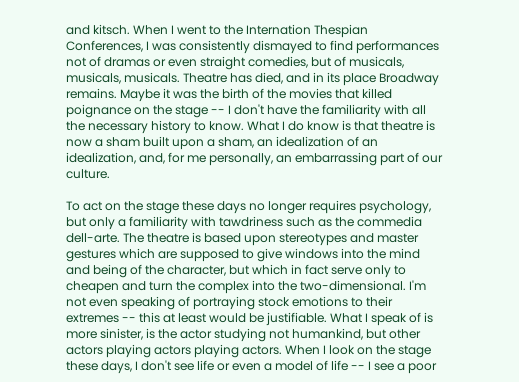and kitsch. When I went to the Internation Thespian Conferences, I was consistently dismayed to find performances not of dramas or even straight comedies, but of musicals, musicals, musicals. Theatre has died, and in its place Broadway remains. Maybe it was the birth of the movies that killed poignance on the stage -- I don't have the familiarity with all the necessary history to know. What I do know is that theatre is now a sham built upon a sham, an idealization of an idealization, and, for me personally, an embarrassing part of our culture.

To act on the stage these days no longer requires psychology, but only a familiarity with tawdriness such as the commedia dell-arte. The theatre is based upon stereotypes and master gestures which are supposed to give windows into the mind and being of the character, but which in fact serve only to cheapen and turn the complex into the two-dimensional. I'm not even speaking of portraying stock emotions to their extremes -- this at least would be justifiable. What I speak of is more sinister, is the actor studying not humankind, but other actors playing actors playing actors. When I look on the stage these days, I don't see life or even a model of life -- I see a poor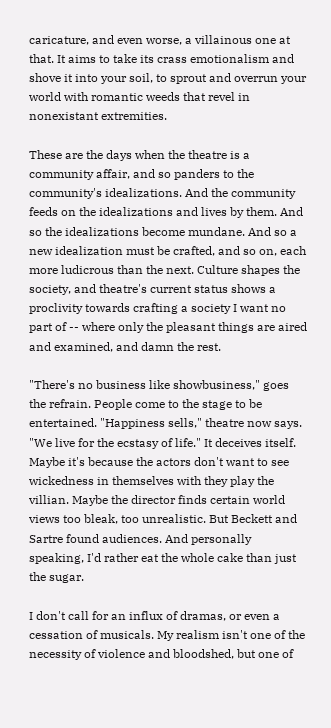caricature, and even worse, a villainous one at that. It aims to take its crass emotionalism and shove it into your soil, to sprout and overrun your world with romantic weeds that revel in nonexistant extremities.

These are the days when the theatre is a community affair, and so panders to the community's idealizations. And the community feeds on the idealizations and lives by them. And so the idealizations become mundane. And so a new idealization must be crafted, and so on, each more ludicrous than the next. Culture shapes the society, and theatre's current status shows a proclivity towards crafting a society I want no part of -- where only the pleasant things are aired and examined, and damn the rest.

"There's no business like showbusiness," goes the refrain. People come to the stage to be entertained. "Happiness sells," theatre now says. "We live for the ecstasy of life." It deceives itself. Maybe it's because the actors don't want to see wickedness in themselves with they play the villian. Maybe the director finds certain world views too bleak, too unrealistic. But Beckett and Sartre found audiences. And personally speaking, I'd rather eat the whole cake than just the sugar.

I don't call for an influx of dramas, or even a cessation of musicals. My realism isn't one of the necessity of violence and bloodshed, but one of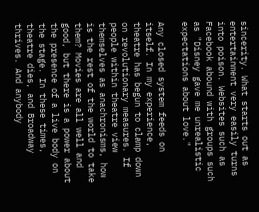sincerity. What starts out as entertainment very easily turns into poison. Websites such as Facebook abound with groups such as "Disney gave me unrealistic expectations about love."

Any closed system feeds on itself. In my experience, theatre has begun to clamp down on revolutionary measures. If people within theatre view themselves as anachronisms, how is the rest of the world to take them? Movies are all well and good, but there is a power about the presence of a live body on the stage. In these times, theatre dies, and Broadway thrives. And anybody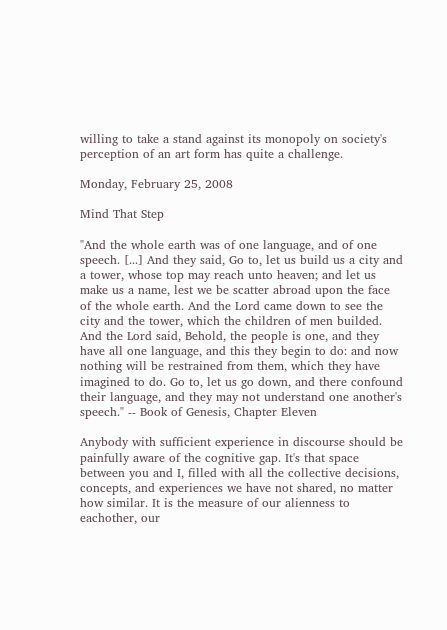willing to take a stand against its monopoly on society's perception of an art form has quite a challenge.

Monday, February 25, 2008

Mind That Step

"And the whole earth was of one language, and of one speech. [...] And they said, Go to, let us build us a city and a tower, whose top may reach unto heaven; and let us make us a name, lest we be scatter abroad upon the face of the whole earth. And the Lord came down to see the city and the tower, which the children of men builded. And the Lord said, Behold, the people is one, and they have all one language, and this they begin to do: and now nothing will be restrained from them, which they have imagined to do. Go to, let us go down, and there confound their language, and they may not understand one another's speech." -- Book of Genesis, Chapter Eleven

Anybody with sufficient experience in discourse should be painfully aware of the cognitive gap. It's that space between you and I, filled with all the collective decisions, concepts, and experiences we have not shared, no matter how similar. It is the measure of our alienness to eachother, our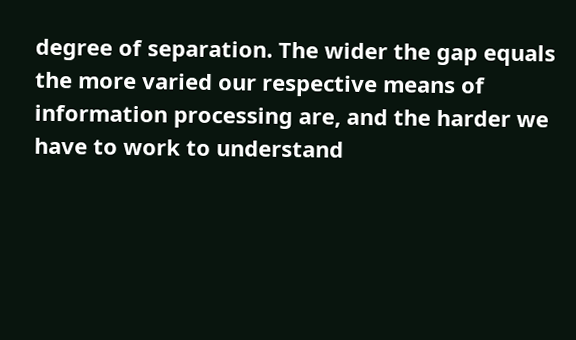degree of separation. The wider the gap equals the more varied our respective means of information processing are, and the harder we have to work to understand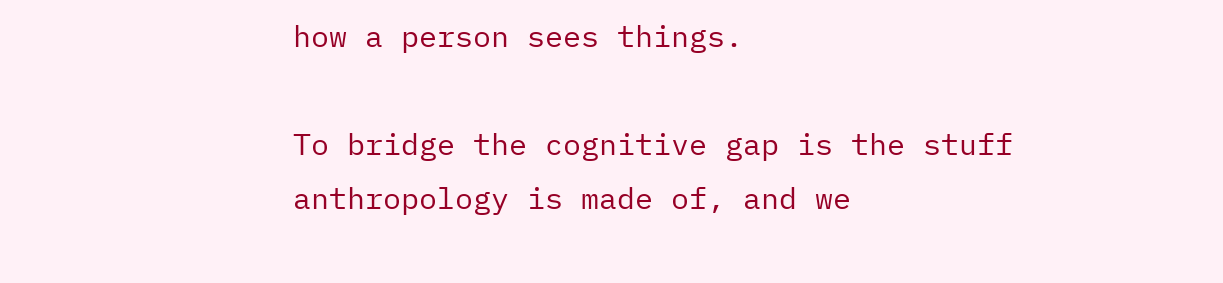how a person sees things.

To bridge the cognitive gap is the stuff anthropology is made of, and we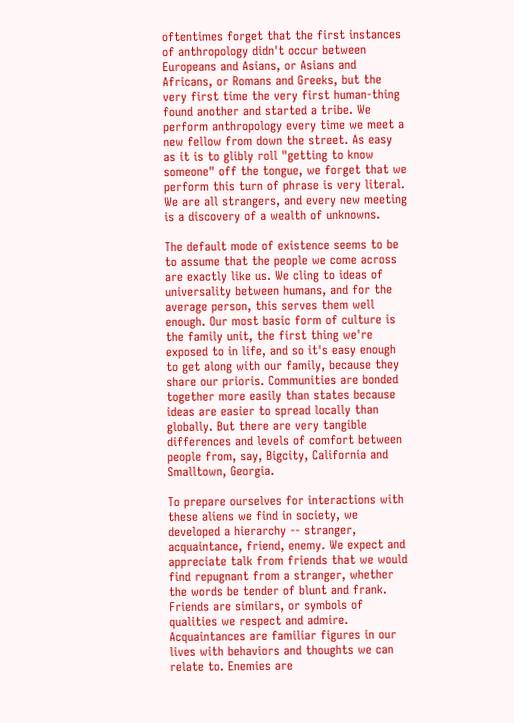oftentimes forget that the first instances of anthropology didn't occur between Europeans and Asians, or Asians and Africans, or Romans and Greeks, but the very first time the very first human-thing found another and started a tribe. We perform anthropology every time we meet a new fellow from down the street. As easy as it is to glibly roll "getting to know someone" off the tongue, we forget that we perform this turn of phrase is very literal. We are all strangers, and every new meeting is a discovery of a wealth of unknowns.

The default mode of existence seems to be to assume that the people we come across are exactly like us. We cling to ideas of universality between humans, and for the average person, this serves them well enough. Our most basic form of culture is the family unit, the first thing we're exposed to in life, and so it's easy enough to get along with our family, because they share our prioris. Communities are bonded together more easily than states because ideas are easier to spread locally than globally. But there are very tangible differences and levels of comfort between people from, say, Bigcity, California and Smalltown, Georgia.

To prepare ourselves for interactions with these aliens we find in society, we developed a hierarchy -- stranger, acquaintance, friend, enemy. We expect and appreciate talk from friends that we would find repugnant from a stranger, whether the words be tender of blunt and frank. Friends are similars, or symbols of qualities we respect and admire. Acquaintances are familiar figures in our lives with behaviors and thoughts we can relate to. Enemies are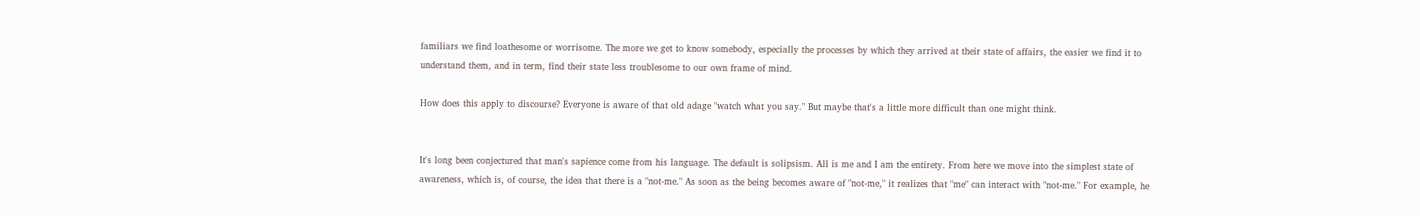familiars we find loathesome or worrisome. The more we get to know somebody, especially the processes by which they arrived at their state of affairs, the easier we find it to understand them, and in term, find their state less troublesome to our own frame of mind.

How does this apply to discourse? Everyone is aware of that old adage "watch what you say." But maybe that's a little more difficult than one might think.


It's long been conjectured that man's sapience come from his language. The default is solipsism. All is me and I am the entirety. From here we move into the simplest state of awareness, which is, of course, the idea that there is a "not-me." As soon as the being becomes aware of "not-me," it realizes that "me" can interact with "not-me." For example, he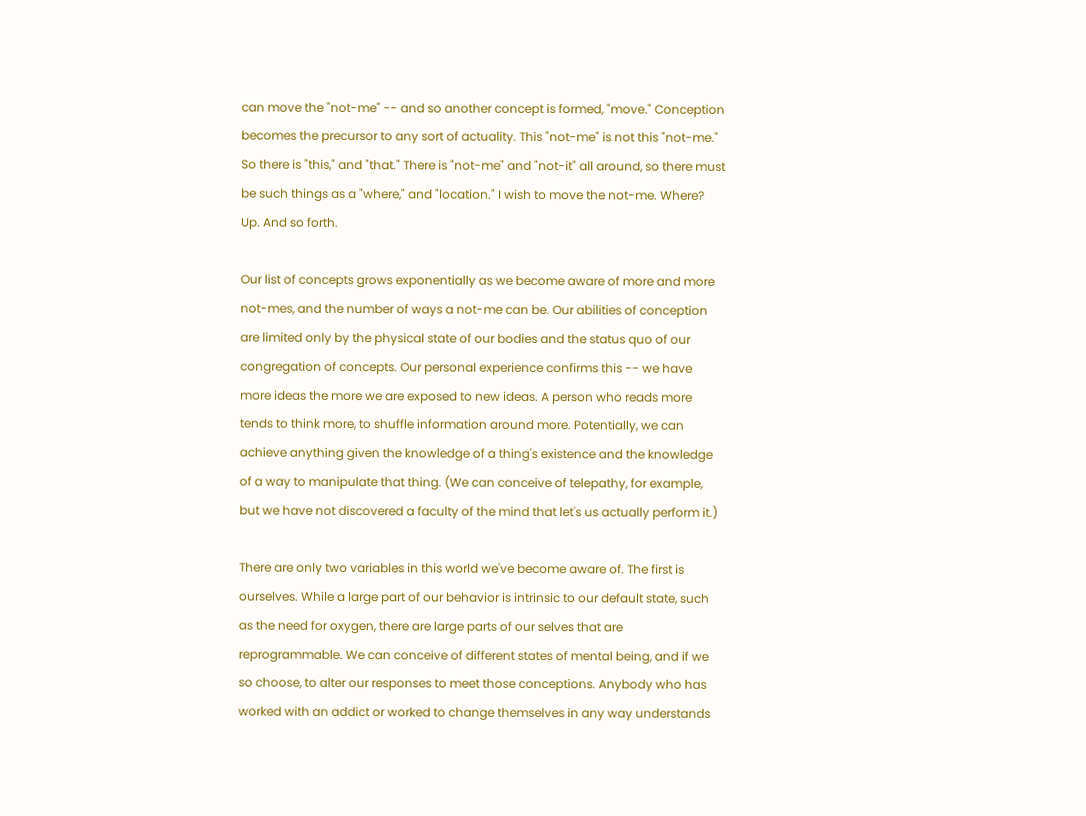can move the "not-me" -- and so another concept is formed, "move." Conception becomes the precursor to any sort of actuality. This "not-me" is not this "not-me." So there is "this," and "that." There is "not-me" and "not-it" all around, so there must be such things as a "where," and "location." I wish to move the not-me. Where? Up. And so forth.

Our list of concepts grows exponentially as we become aware of more and more not-mes, and the number of ways a not-me can be. Our abilities of conception are limited only by the physical state of our bodies and the status quo of our congregation of concepts. Our personal experience confirms this -- we have more ideas the more we are exposed to new ideas. A person who reads more tends to think more, to shuffle information around more. Potentially, we can achieve anything given the knowledge of a thing's existence and the knowledge of a way to manipulate that thing. (We can conceive of telepathy, for example, but we have not discovered a faculty of the mind that let's us actually perform it.)

There are only two variables in this world we've become aware of. The first is ourselves. While a large part of our behavior is intrinsic to our default state, such as the need for oxygen, there are large parts of our selves that are reprogrammable. We can conceive of different states of mental being, and if we so choose, to alter our responses to meet those conceptions. Anybody who has worked with an addict or worked to change themselves in any way understands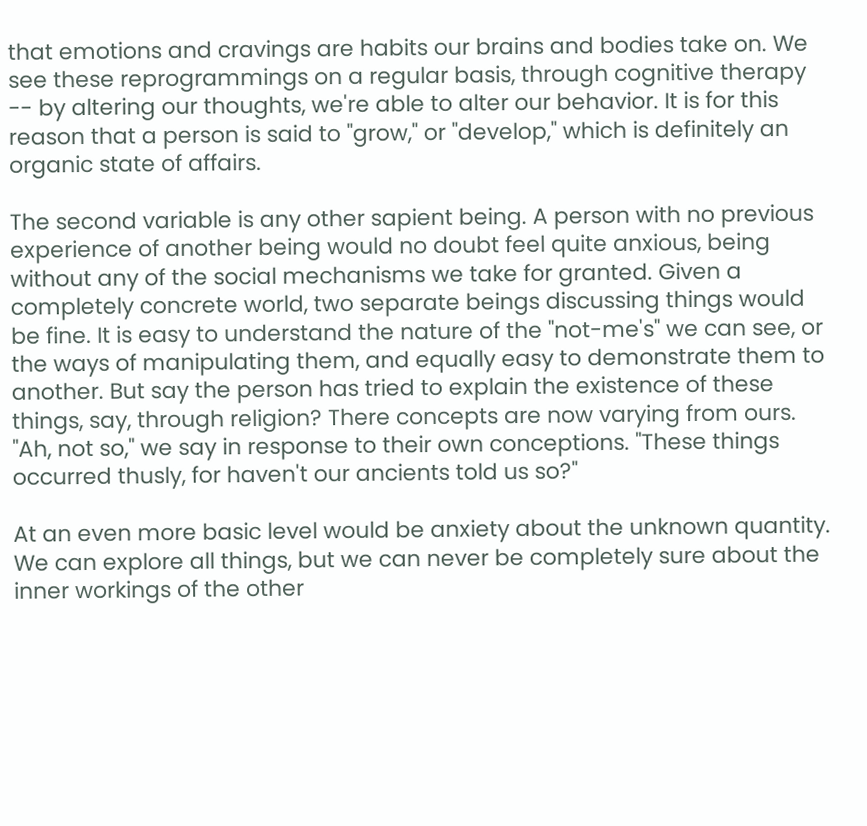that emotions and cravings are habits our brains and bodies take on. We see these reprogrammings on a regular basis, through cognitive therapy -- by altering our thoughts, we're able to alter our behavior. It is for this reason that a person is said to "grow," or "develop," which is definitely an organic state of affairs.

The second variable is any other sapient being. A person with no previous experience of another being would no doubt feel quite anxious, being without any of the social mechanisms we take for granted. Given a completely concrete world, two separate beings discussing things would be fine. It is easy to understand the nature of the "not-me's" we can see, or the ways of manipulating them, and equally easy to demonstrate them to another. But say the person has tried to explain the existence of these things, say, through religion? There concepts are now varying from ours. "Ah, not so," we say in response to their own conceptions. "These things occurred thusly, for haven't our ancients told us so?"

At an even more basic level would be anxiety about the unknown quantity. We can explore all things, but we can never be completely sure about the inner workings of the other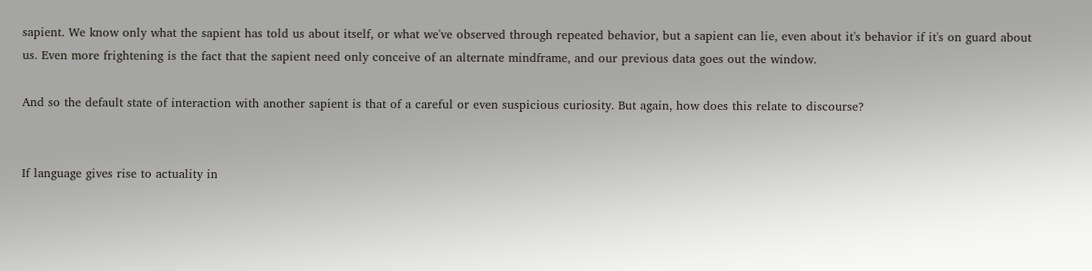sapient. We know only what the sapient has told us about itself, or what we've observed through repeated behavior, but a sapient can lie, even about it's behavior if it's on guard about us. Even more frightening is the fact that the sapient need only conceive of an alternate mindframe, and our previous data goes out the window.

And so the default state of interaction with another sapient is that of a careful or even suspicious curiosity. But again, how does this relate to discourse?


If language gives rise to actuality in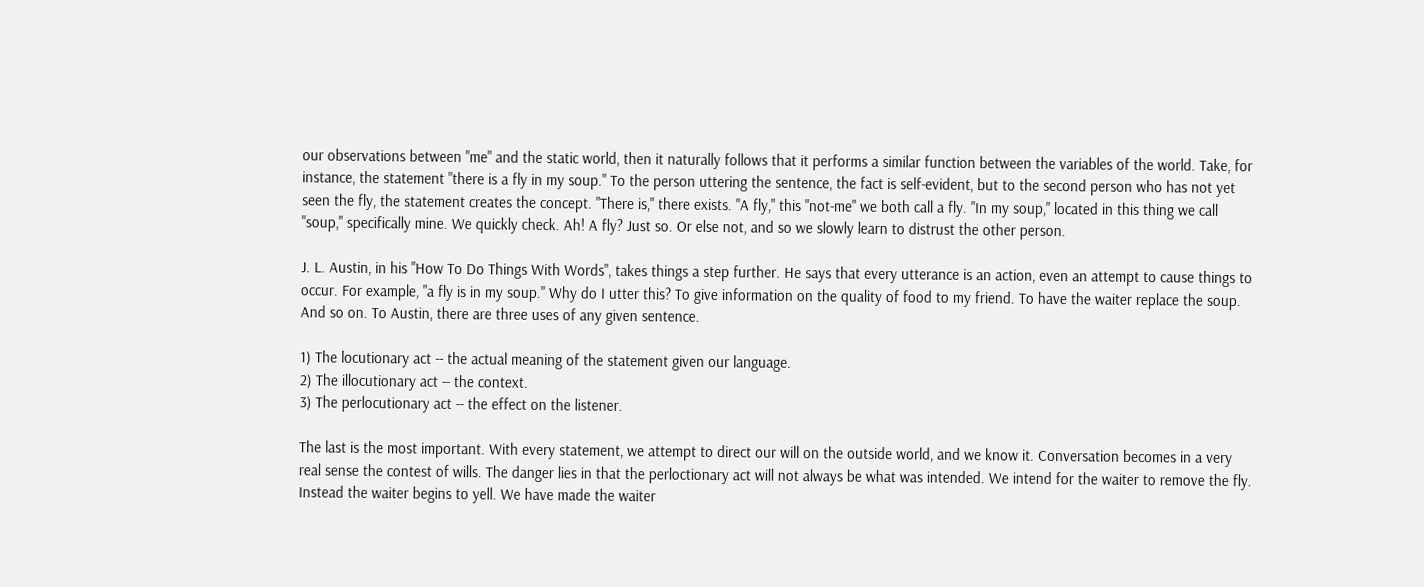our observations between "me" and the static world, then it naturally follows that it performs a similar function between the variables of the world. Take, for instance, the statement "there is a fly in my soup." To the person uttering the sentence, the fact is self-evident, but to the second person who has not yet seen the fly, the statement creates the concept. "There is," there exists. "A fly," this "not-me" we both call a fly. "In my soup," located in this thing we call "soup," specifically mine. We quickly check. Ah! A fly? Just so. Or else not, and so we slowly learn to distrust the other person.

J. L. Austin, in his "How To Do Things With Words", takes things a step further. He says that every utterance is an action, even an attempt to cause things to occur. For example, "a fly is in my soup." Why do I utter this? To give information on the quality of food to my friend. To have the waiter replace the soup. And so on. To Austin, there are three uses of any given sentence.

1) The locutionary act -- the actual meaning of the statement given our language.
2) The illocutionary act -- the context.
3) The perlocutionary act -- the effect on the listener.

The last is the most important. With every statement, we attempt to direct our will on the outside world, and we know it. Conversation becomes in a very real sense the contest of wills. The danger lies in that the perloctionary act will not always be what was intended. We intend for the waiter to remove the fly. Instead the waiter begins to yell. We have made the waiter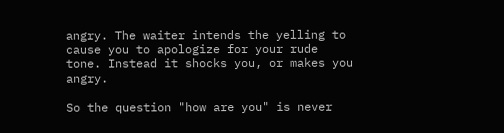angry. The waiter intends the yelling to cause you to apologize for your rude tone. Instead it shocks you, or makes you angry.

So the question "how are you" is never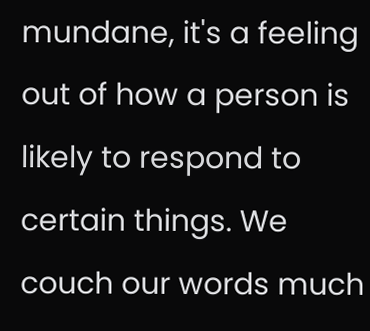mundane, it's a feeling out of how a person is likely to respond to certain things. We couch our words much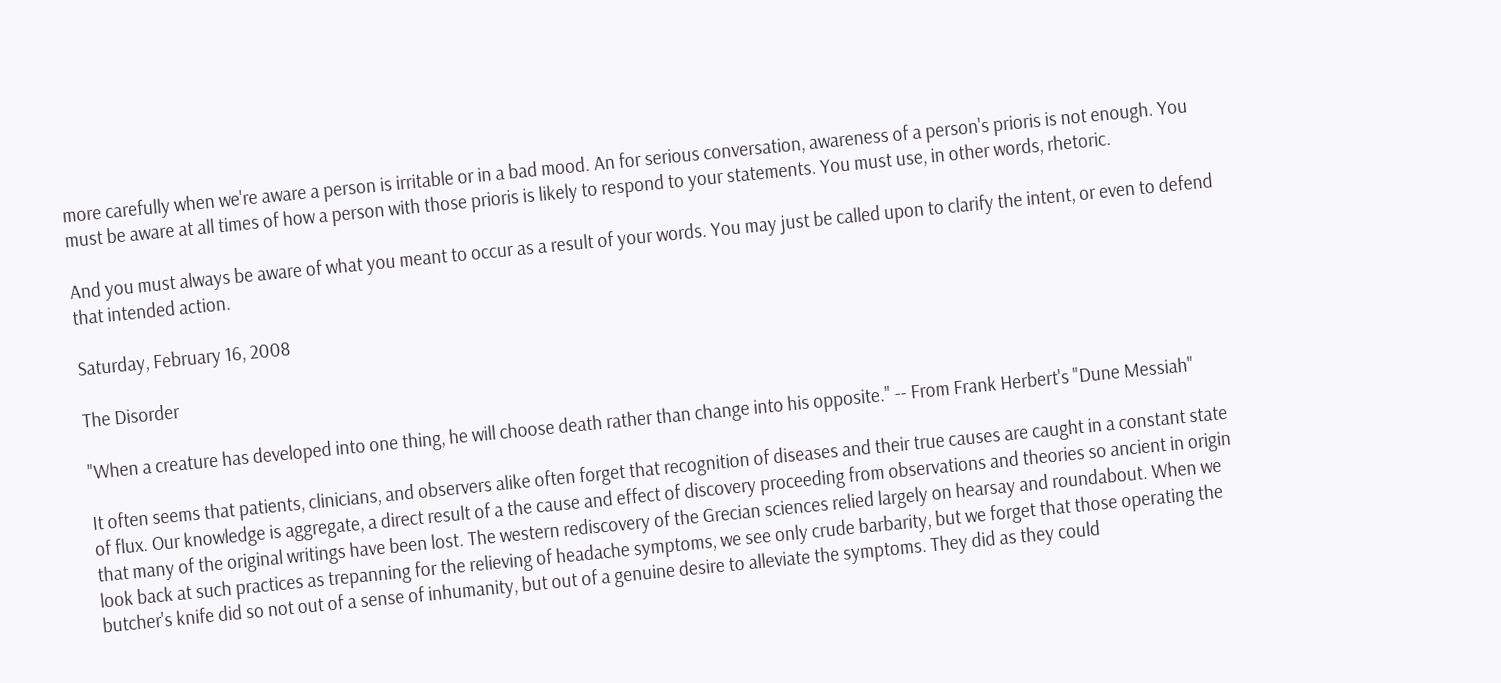more carefully when we're aware a person is irritable or in a bad mood. An for serious conversation, awareness of a person's prioris is not enough. You must be aware at all times of how a person with those prioris is likely to respond to your statements. You must use, in other words, rhetoric.

And you must always be aware of what you meant to occur as a result of your words. You may just be called upon to clarify the intent, or even to defend that intended action.

Saturday, February 16, 2008

The Disorder

"When a creature has developed into one thing, he will choose death rather than change into his opposite." -- From Frank Herbert's "Dune Messiah"

It often seems that patients, clinicians, and observers alike often forget that recognition of diseases and their true causes are caught in a constant state of flux. Our knowledge is aggregate, a direct result of a the cause and effect of discovery proceeding from observations and theories so ancient in origin that many of the original writings have been lost. The western rediscovery of the Grecian sciences relied largely on hearsay and roundabout. When we look back at such practices as trepanning for the relieving of headache symptoms, we see only crude barbarity, but we forget that those operating the butcher's knife did so not out of a sense of inhumanity, but out of a genuine desire to alleviate the symptoms. They did as they could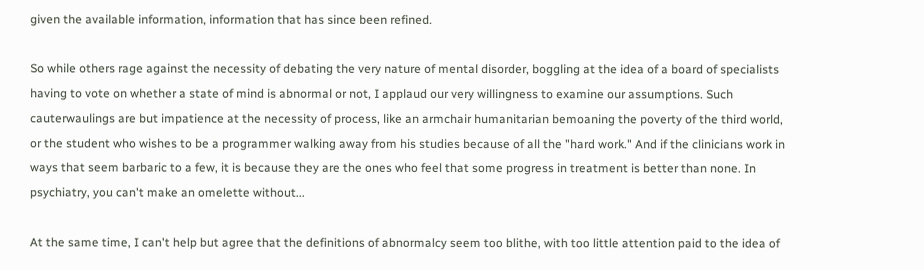given the available information, information that has since been refined.

So while others rage against the necessity of debating the very nature of mental disorder, boggling at the idea of a board of specialists having to vote on whether a state of mind is abnormal or not, I applaud our very willingness to examine our assumptions. Such cauterwaulings are but impatience at the necessity of process, like an armchair humanitarian bemoaning the poverty of the third world, or the student who wishes to be a programmer walking away from his studies because of all the "hard work." And if the clinicians work in ways that seem barbaric to a few, it is because they are the ones who feel that some progress in treatment is better than none. In psychiatry, you can't make an omelette without...

At the same time, I can't help but agree that the definitions of abnormalcy seem too blithe, with too little attention paid to the idea of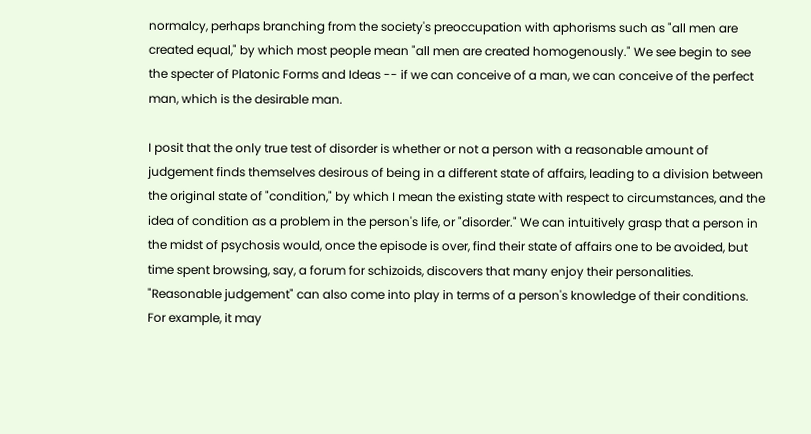normalcy, perhaps branching from the society's preoccupation with aphorisms such as "all men are created equal," by which most people mean "all men are created homogenously." We see begin to see the specter of Platonic Forms and Ideas -- if we can conceive of a man, we can conceive of the perfect man, which is the desirable man.

I posit that the only true test of disorder is whether or not a person with a reasonable amount of judgement finds themselves desirous of being in a different state of affairs, leading to a division between the original state of "condition," by which I mean the existing state with respect to circumstances, and the idea of condition as a problem in the person's life, or "disorder." We can intuitively grasp that a person in the midst of psychosis would, once the episode is over, find their state of affairs one to be avoided, but time spent browsing, say, a forum for schizoids, discovers that many enjoy their personalities. "Reasonable judgement" can also come into play in terms of a person's knowledge of their conditions. For example, it may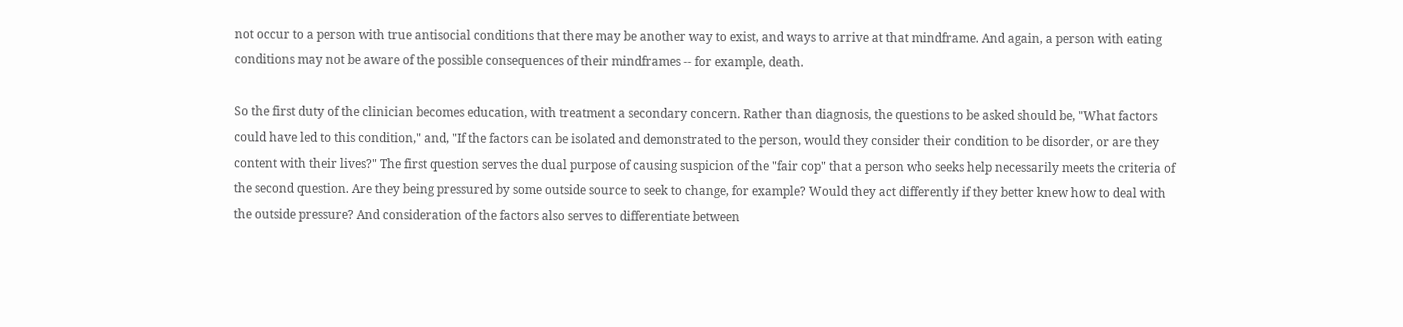not occur to a person with true antisocial conditions that there may be another way to exist, and ways to arrive at that mindframe. And again, a person with eating conditions may not be aware of the possible consequences of their mindframes -- for example, death.

So the first duty of the clinician becomes education, with treatment a secondary concern. Rather than diagnosis, the questions to be asked should be, "What factors could have led to this condition," and, "If the factors can be isolated and demonstrated to the person, would they consider their condition to be disorder, or are they content with their lives?" The first question serves the dual purpose of causing suspicion of the "fair cop" that a person who seeks help necessarily meets the criteria of the second question. Are they being pressured by some outside source to seek to change, for example? Would they act differently if they better knew how to deal with the outside pressure? And consideration of the factors also serves to differentiate between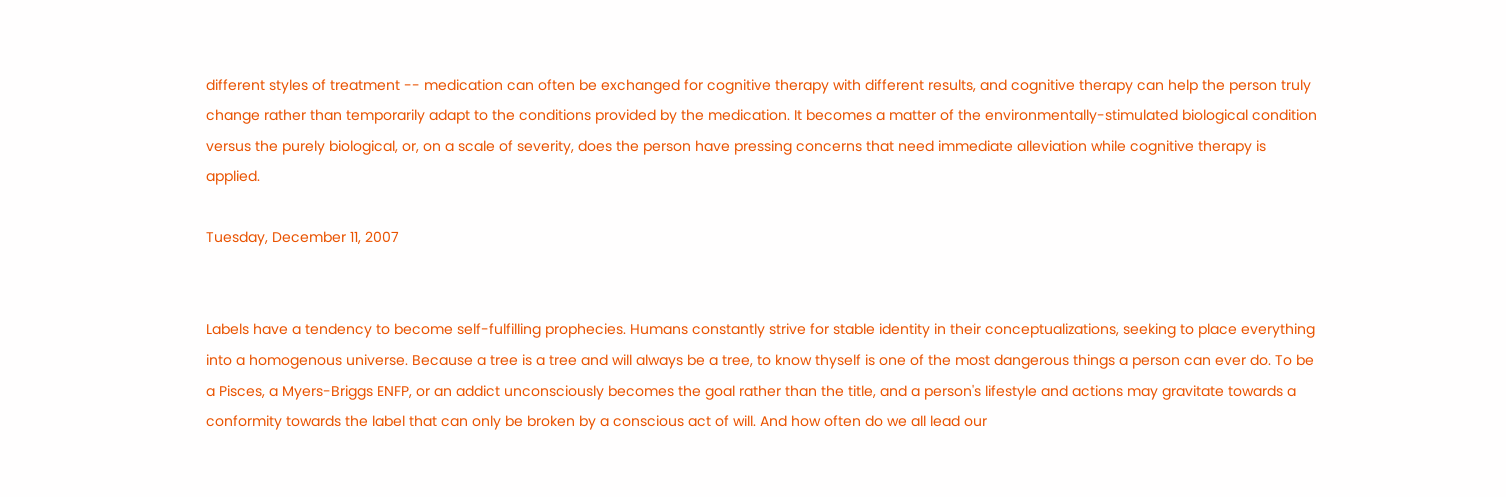different styles of treatment -- medication can often be exchanged for cognitive therapy with different results, and cognitive therapy can help the person truly change rather than temporarily adapt to the conditions provided by the medication. It becomes a matter of the environmentally-stimulated biological condition versus the purely biological, or, on a scale of severity, does the person have pressing concerns that need immediate alleviation while cognitive therapy is applied.

Tuesday, December 11, 2007


Labels have a tendency to become self-fulfilling prophecies. Humans constantly strive for stable identity in their conceptualizations, seeking to place everything into a homogenous universe. Because a tree is a tree and will always be a tree, to know thyself is one of the most dangerous things a person can ever do. To be a Pisces, a Myers-Briggs ENFP, or an addict unconsciously becomes the goal rather than the title, and a person's lifestyle and actions may gravitate towards a conformity towards the label that can only be broken by a conscious act of will. And how often do we all lead our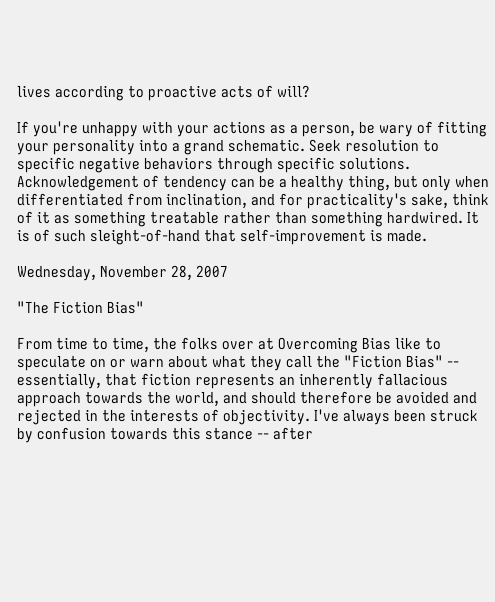lives according to proactive acts of will?

If you're unhappy with your actions as a person, be wary of fitting your personality into a grand schematic. Seek resolution to specific negative behaviors through specific solutions. Acknowledgement of tendency can be a healthy thing, but only when differentiated from inclination, and for practicality's sake, think of it as something treatable rather than something hardwired. It is of such sleight-of-hand that self-improvement is made.

Wednesday, November 28, 2007

"The Fiction Bias"

From time to time, the folks over at Overcoming Bias like to speculate on or warn about what they call the "Fiction Bias" -- essentially, that fiction represents an inherently fallacious approach towards the world, and should therefore be avoided and rejected in the interests of objectivity. I've always been struck by confusion towards this stance -- after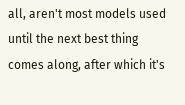all, aren't most models used until the next best thing comes along, after which it's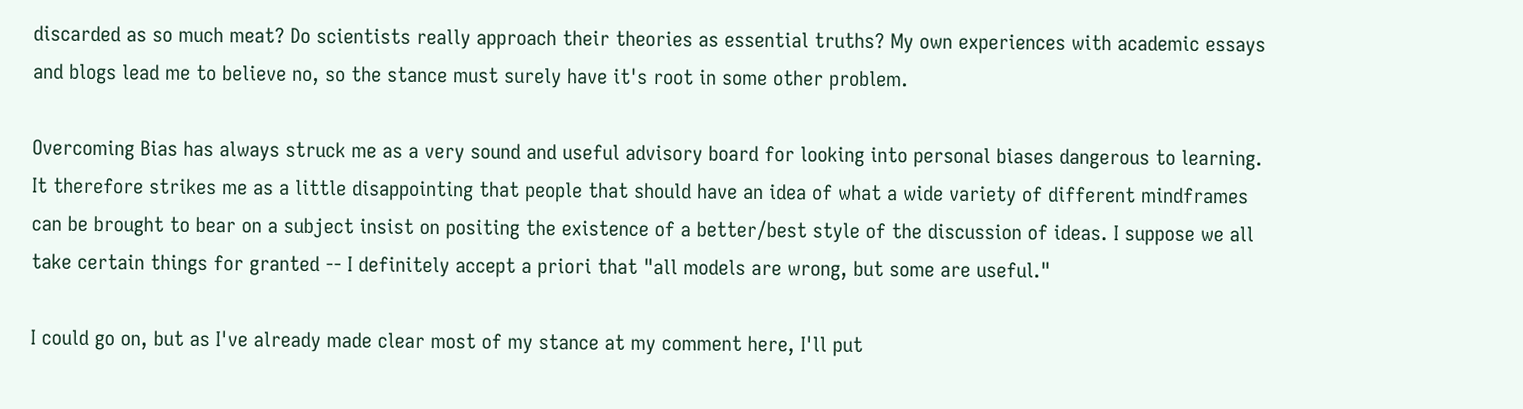discarded as so much meat? Do scientists really approach their theories as essential truths? My own experiences with academic essays and blogs lead me to believe no, so the stance must surely have it's root in some other problem.

Overcoming Bias has always struck me as a very sound and useful advisory board for looking into personal biases dangerous to learning. It therefore strikes me as a little disappointing that people that should have an idea of what a wide variety of different mindframes can be brought to bear on a subject insist on positing the existence of a better/best style of the discussion of ideas. I suppose we all take certain things for granted -- I definitely accept a priori that "all models are wrong, but some are useful."

I could go on, but as I've already made clear most of my stance at my comment here, I'll put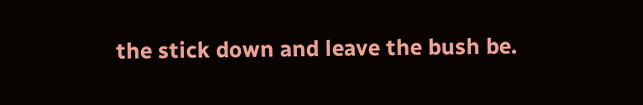the stick down and leave the bush be.